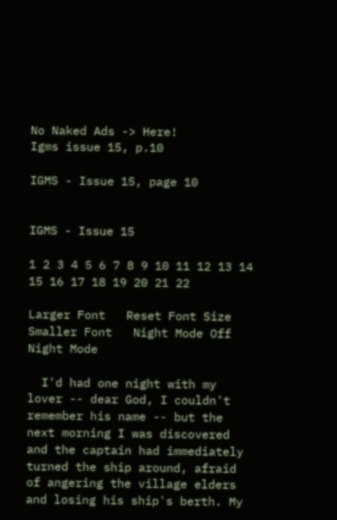No Naked Ads -> Here!
Igms issue 15, p.10

IGMS - Issue 15, page 10


IGMS - Issue 15

1 2 3 4 5 6 7 8 9 10 11 12 13 14 15 16 17 18 19 20 21 22

Larger Font   Reset Font Size   Smaller Font   Night Mode Off   Night Mode

  I'd had one night with my lover -- dear God, I couldn't remember his name -- but the next morning I was discovered and the captain had immediately turned the ship around, afraid of angering the village elders and losing his ship's berth. My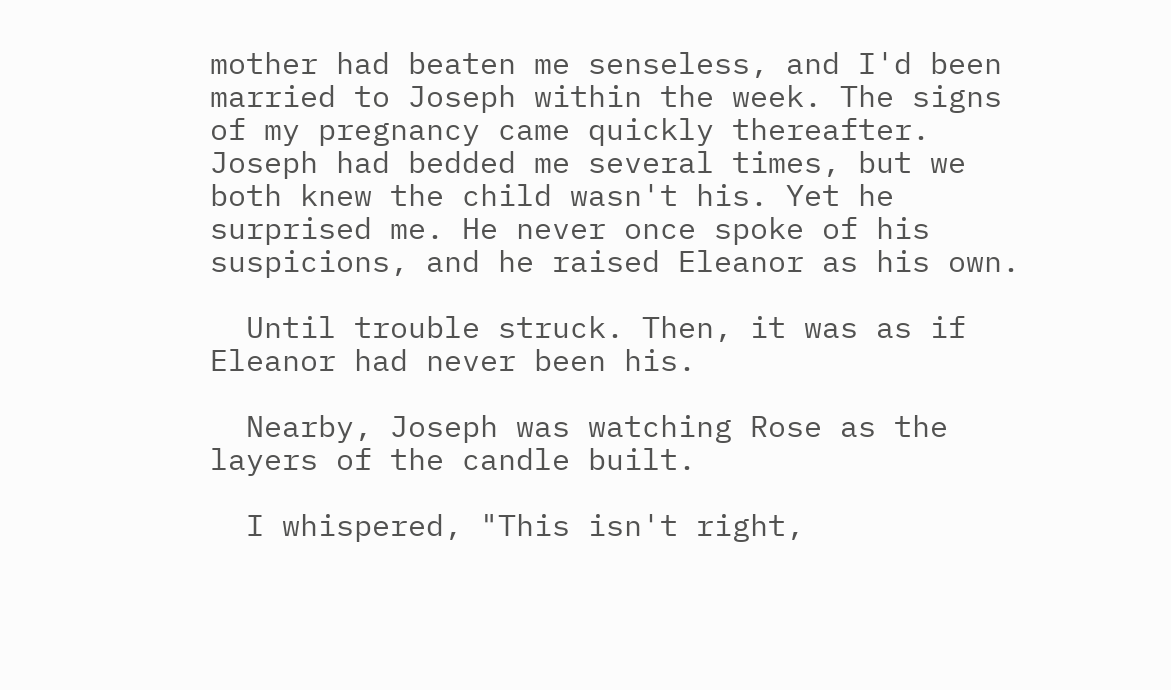mother had beaten me senseless, and I'd been married to Joseph within the week. The signs of my pregnancy came quickly thereafter. Joseph had bedded me several times, but we both knew the child wasn't his. Yet he surprised me. He never once spoke of his suspicions, and he raised Eleanor as his own.

  Until trouble struck. Then, it was as if Eleanor had never been his.

  Nearby, Joseph was watching Rose as the layers of the candle built.

  I whispered, "This isn't right,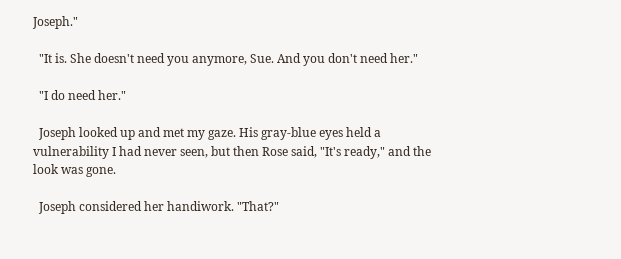Joseph."

  "It is. She doesn't need you anymore, Sue. And you don't need her."

  "I do need her."

  Joseph looked up and met my gaze. His gray-blue eyes held a vulnerability I had never seen, but then Rose said, "It's ready," and the look was gone.

  Joseph considered her handiwork. "That?"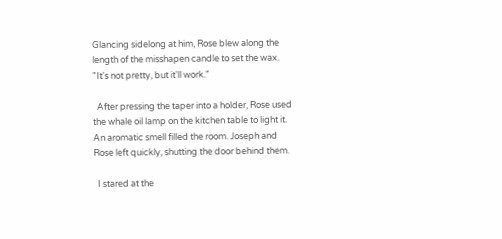Glancing sidelong at him, Rose blew along the length of the misshapen candle to set the wax. "It's not pretty, but it'll work."

  After pressing the taper into a holder, Rose used the whale oil lamp on the kitchen table to light it. An aromatic smell filled the room. Joseph and Rose left quickly, shutting the door behind them.

  I stared at the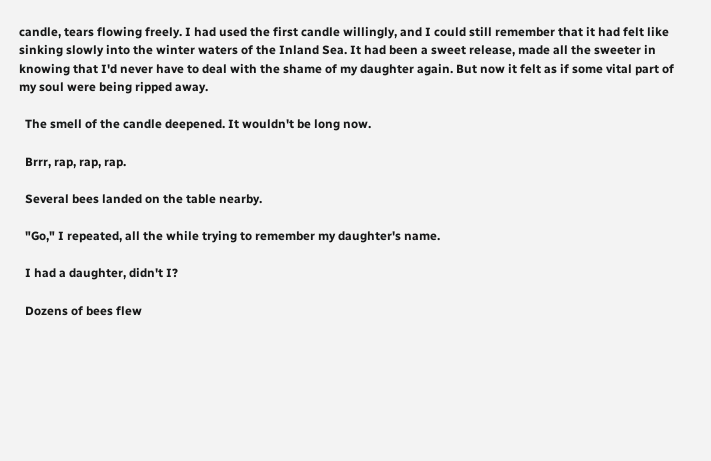candle, tears flowing freely. I had used the first candle willingly, and I could still remember that it had felt like sinking slowly into the winter waters of the Inland Sea. It had been a sweet release, made all the sweeter in knowing that I'd never have to deal with the shame of my daughter again. But now it felt as if some vital part of my soul were being ripped away.

  The smell of the candle deepened. It wouldn't be long now.

  Brrr, rap, rap, rap.

  Several bees landed on the table nearby.

  "Go," I repeated, all the while trying to remember my daughter's name.

  I had a daughter, didn't I?

  Dozens of bees flew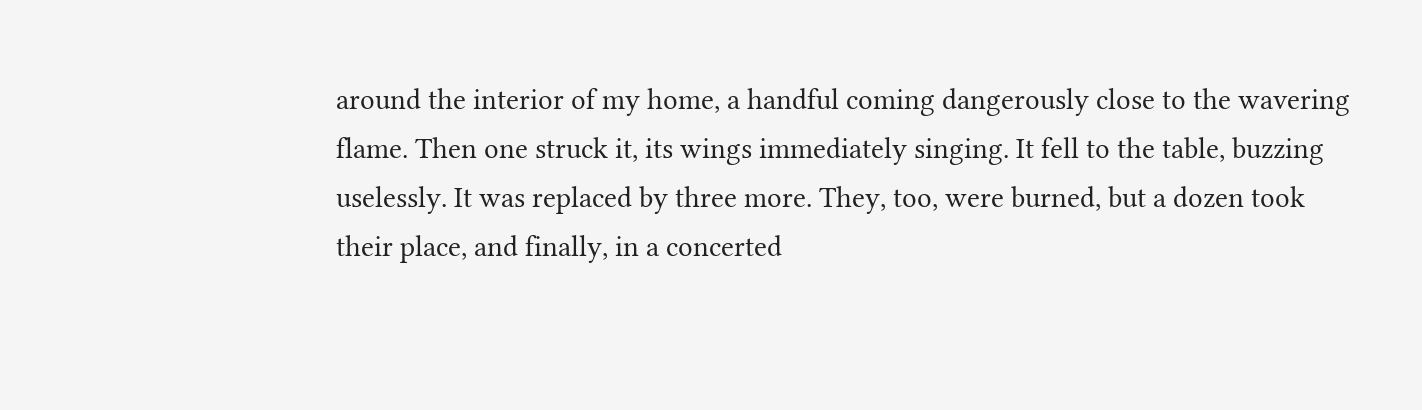around the interior of my home, a handful coming dangerously close to the wavering flame. Then one struck it, its wings immediately singing. It fell to the table, buzzing uselessly. It was replaced by three more. They, too, were burned, but a dozen took their place, and finally, in a concerted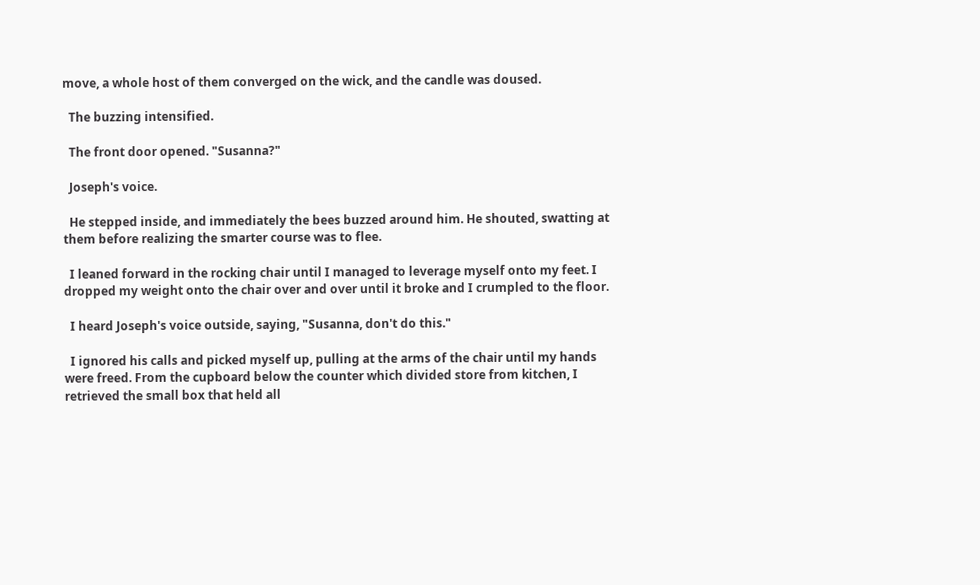move, a whole host of them converged on the wick, and the candle was doused.

  The buzzing intensified.

  The front door opened. "Susanna?"

  Joseph's voice.

  He stepped inside, and immediately the bees buzzed around him. He shouted, swatting at them before realizing the smarter course was to flee.

  I leaned forward in the rocking chair until I managed to leverage myself onto my feet. I dropped my weight onto the chair over and over until it broke and I crumpled to the floor.

  I heard Joseph's voice outside, saying, "Susanna, don't do this."

  I ignored his calls and picked myself up, pulling at the arms of the chair until my hands were freed. From the cupboard below the counter which divided store from kitchen, I retrieved the small box that held all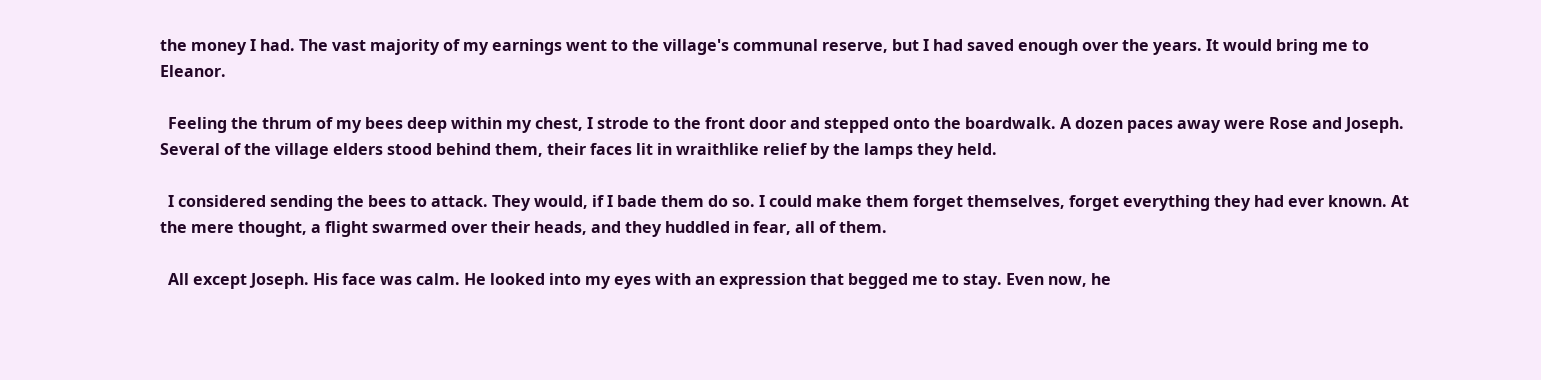the money I had. The vast majority of my earnings went to the village's communal reserve, but I had saved enough over the years. It would bring me to Eleanor.

  Feeling the thrum of my bees deep within my chest, I strode to the front door and stepped onto the boardwalk. A dozen paces away were Rose and Joseph. Several of the village elders stood behind them, their faces lit in wraithlike relief by the lamps they held.

  I considered sending the bees to attack. They would, if I bade them do so. I could make them forget themselves, forget everything they had ever known. At the mere thought, a flight swarmed over their heads, and they huddled in fear, all of them.

  All except Joseph. His face was calm. He looked into my eyes with an expression that begged me to stay. Even now, he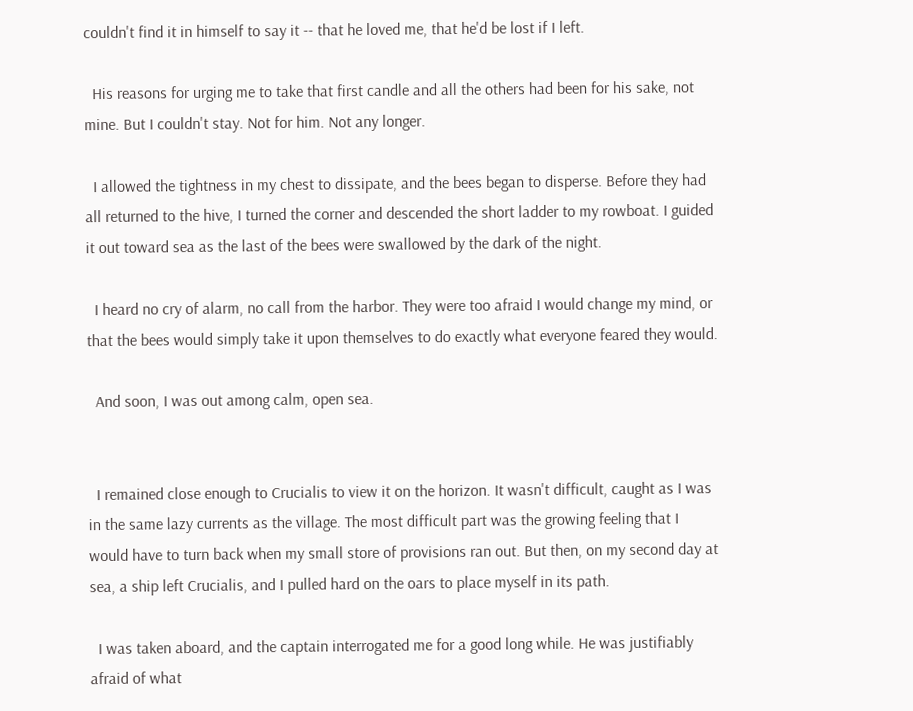couldn't find it in himself to say it -- that he loved me, that he'd be lost if I left.

  His reasons for urging me to take that first candle and all the others had been for his sake, not mine. But I couldn't stay. Not for him. Not any longer.

  I allowed the tightness in my chest to dissipate, and the bees began to disperse. Before they had all returned to the hive, I turned the corner and descended the short ladder to my rowboat. I guided it out toward sea as the last of the bees were swallowed by the dark of the night.

  I heard no cry of alarm, no call from the harbor. They were too afraid I would change my mind, or that the bees would simply take it upon themselves to do exactly what everyone feared they would.

  And soon, I was out among calm, open sea.


  I remained close enough to Crucialis to view it on the horizon. It wasn't difficult, caught as I was in the same lazy currents as the village. The most difficult part was the growing feeling that I would have to turn back when my small store of provisions ran out. But then, on my second day at sea, a ship left Crucialis, and I pulled hard on the oars to place myself in its path.

  I was taken aboard, and the captain interrogated me for a good long while. He was justifiably afraid of what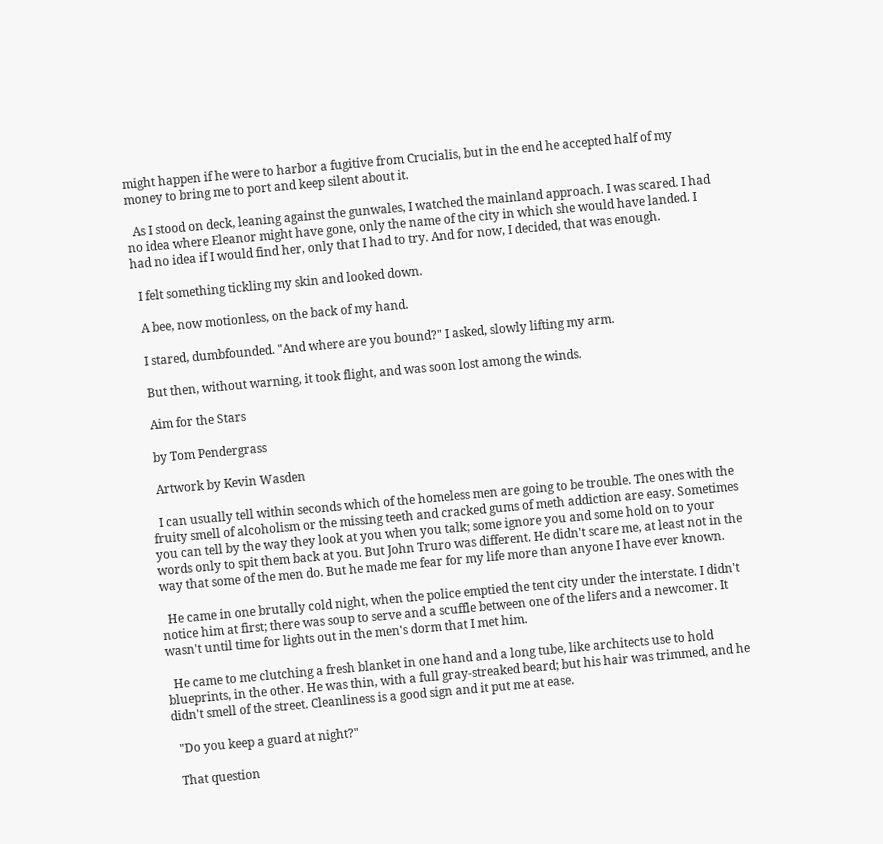might happen if he were to harbor a fugitive from Crucialis, but in the end he accepted half of my money to bring me to port and keep silent about it.

  As I stood on deck, leaning against the gunwales, I watched the mainland approach. I was scared. I had no idea where Eleanor might have gone, only the name of the city in which she would have landed. I had no idea if I would find her, only that I had to try. And for now, I decided, that was enough.

  I felt something tickling my skin and looked down.

  A bee, now motionless, on the back of my hand.

  I stared, dumbfounded. "And where are you bound?" I asked, slowly lifting my arm.

  But then, without warning, it took flight, and was soon lost among the winds.

  Aim for the Stars

  by Tom Pendergrass

  Artwork by Kevin Wasden

  I can usually tell within seconds which of the homeless men are going to be trouble. The ones with the fruity smell of alcoholism or the missing teeth and cracked gums of meth addiction are easy. Sometimes you can tell by the way they look at you when you talk; some ignore you and some hold on to your words only to spit them back at you. But John Truro was different. He didn't scare me, at least not in the way that some of the men do. But he made me fear for my life more than anyone I have ever known.

  He came in one brutally cold night, when the police emptied the tent city under the interstate. I didn't notice him at first; there was soup to serve and a scuffle between one of the lifers and a newcomer. It wasn't until time for lights out in the men's dorm that I met him.

  He came to me clutching a fresh blanket in one hand and a long tube, like architects use to hold blueprints, in the other. He was thin, with a full gray-streaked beard; but his hair was trimmed, and he didn't smell of the street. Cleanliness is a good sign and it put me at ease.

  "Do you keep a guard at night?"

  That question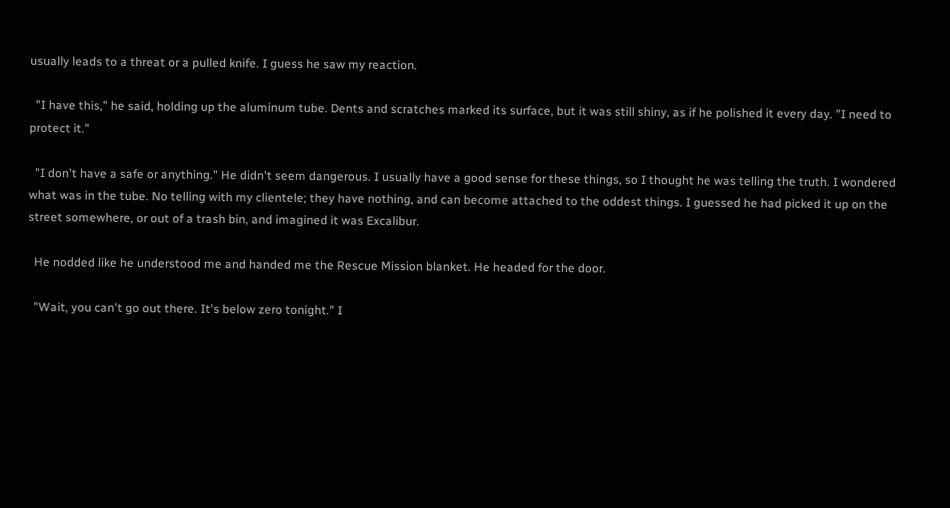usually leads to a threat or a pulled knife. I guess he saw my reaction.

  "I have this," he said, holding up the aluminum tube. Dents and scratches marked its surface, but it was still shiny, as if he polished it every day. "I need to protect it."

  "I don't have a safe or anything." He didn't seem dangerous. I usually have a good sense for these things, so I thought he was telling the truth. I wondered what was in the tube. No telling with my clientele; they have nothing, and can become attached to the oddest things. I guessed he had picked it up on the street somewhere, or out of a trash bin, and imagined it was Excalibur.

  He nodded like he understood me and handed me the Rescue Mission blanket. He headed for the door.

  "Wait, you can't go out there. It's below zero tonight." I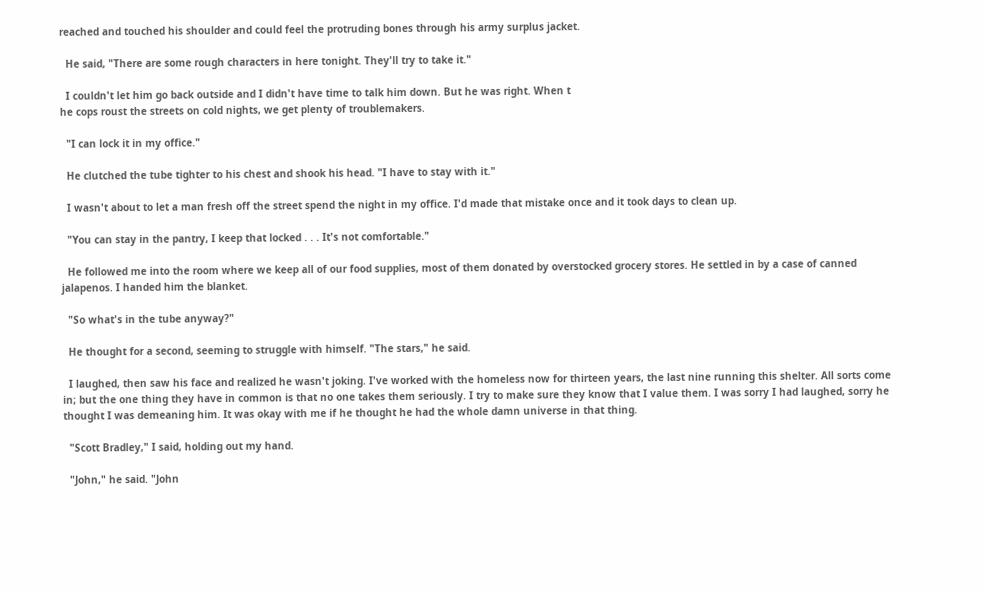reached and touched his shoulder and could feel the protruding bones through his army surplus jacket.

  He said, "There are some rough characters in here tonight. They'll try to take it."

  I couldn't let him go back outside and I didn't have time to talk him down. But he was right. When t
he cops roust the streets on cold nights, we get plenty of troublemakers.

  "I can lock it in my office."

  He clutched the tube tighter to his chest and shook his head. "I have to stay with it."

  I wasn't about to let a man fresh off the street spend the night in my office. I'd made that mistake once and it took days to clean up.

  "You can stay in the pantry, I keep that locked . . . It's not comfortable."

  He followed me into the room where we keep all of our food supplies, most of them donated by overstocked grocery stores. He settled in by a case of canned jalapenos. I handed him the blanket.

  "So what's in the tube anyway?"

  He thought for a second, seeming to struggle with himself. "The stars," he said.

  I laughed, then saw his face and realized he wasn't joking. I've worked with the homeless now for thirteen years, the last nine running this shelter. All sorts come in; but the one thing they have in common is that no one takes them seriously. I try to make sure they know that I value them. I was sorry I had laughed, sorry he thought I was demeaning him. It was okay with me if he thought he had the whole damn universe in that thing.

  "Scott Bradley," I said, holding out my hand.

  "John," he said. "John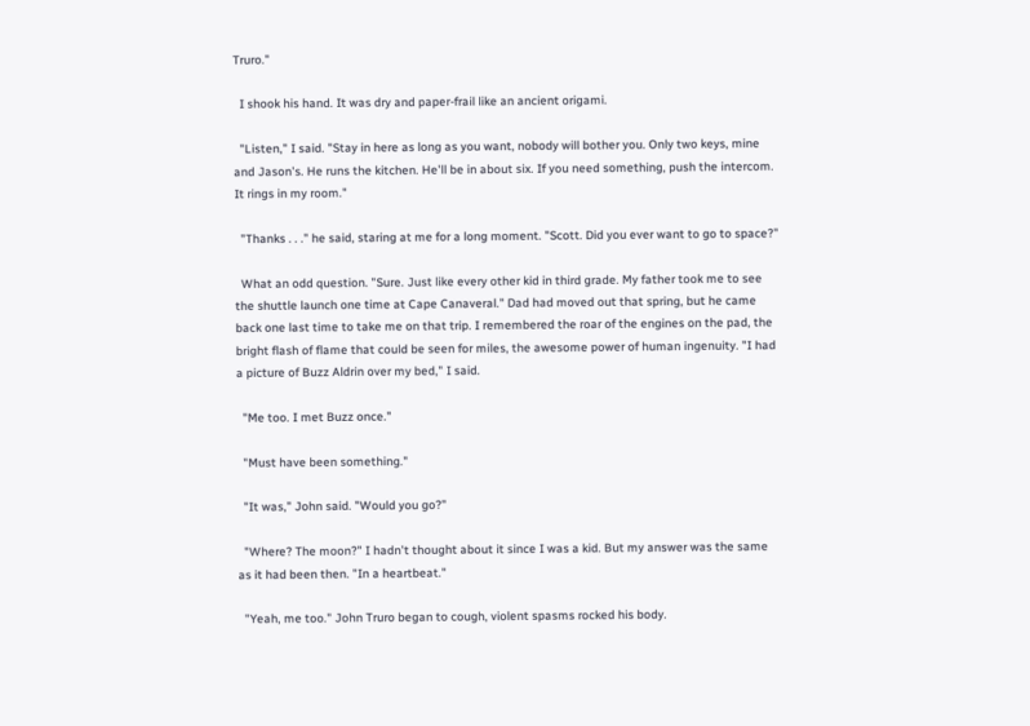Truro."

  I shook his hand. It was dry and paper-frail like an ancient origami.

  "Listen," I said. "Stay in here as long as you want, nobody will bother you. Only two keys, mine and Jason's. He runs the kitchen. He'll be in about six. If you need something, push the intercom. It rings in my room."

  "Thanks . . ." he said, staring at me for a long moment. "Scott. Did you ever want to go to space?"

  What an odd question. "Sure. Just like every other kid in third grade. My father took me to see the shuttle launch one time at Cape Canaveral." Dad had moved out that spring, but he came back one last time to take me on that trip. I remembered the roar of the engines on the pad, the bright flash of flame that could be seen for miles, the awesome power of human ingenuity. "I had a picture of Buzz Aldrin over my bed," I said.

  "Me too. I met Buzz once."

  "Must have been something."

  "It was," John said. "Would you go?"

  "Where? The moon?" I hadn't thought about it since I was a kid. But my answer was the same as it had been then. "In a heartbeat."

  "Yeah, me too." John Truro began to cough, violent spasms rocked his body.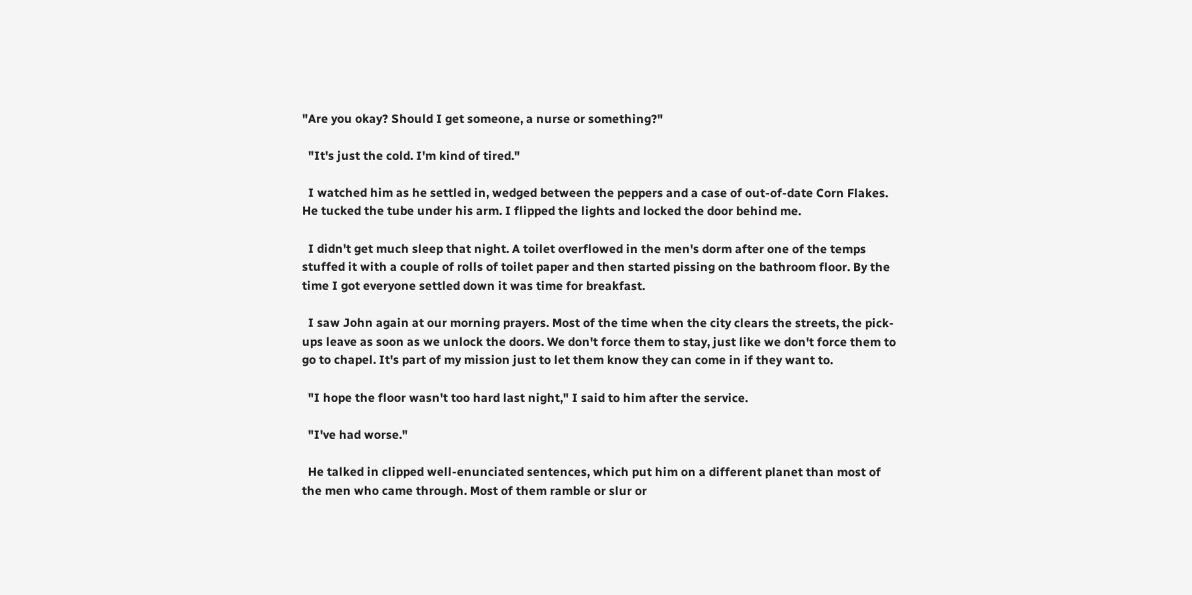"Are you okay? Should I get someone, a nurse or something?"

  "It's just the cold. I'm kind of tired."

  I watched him as he settled in, wedged between the peppers and a case of out-of-date Corn Flakes. He tucked the tube under his arm. I flipped the lights and locked the door behind me.

  I didn't get much sleep that night. A toilet overflowed in the men's dorm after one of the temps stuffed it with a couple of rolls of toilet paper and then started pissing on the bathroom floor. By the time I got everyone settled down it was time for breakfast.

  I saw John again at our morning prayers. Most of the time when the city clears the streets, the pick-ups leave as soon as we unlock the doors. We don't force them to stay, just like we don't force them to go to chapel. It's part of my mission just to let them know they can come in if they want to.

  "I hope the floor wasn't too hard last night," I said to him after the service.

  "I've had worse."

  He talked in clipped well-enunciated sentences, which put him on a different planet than most of the men who came through. Most of them ramble or slur or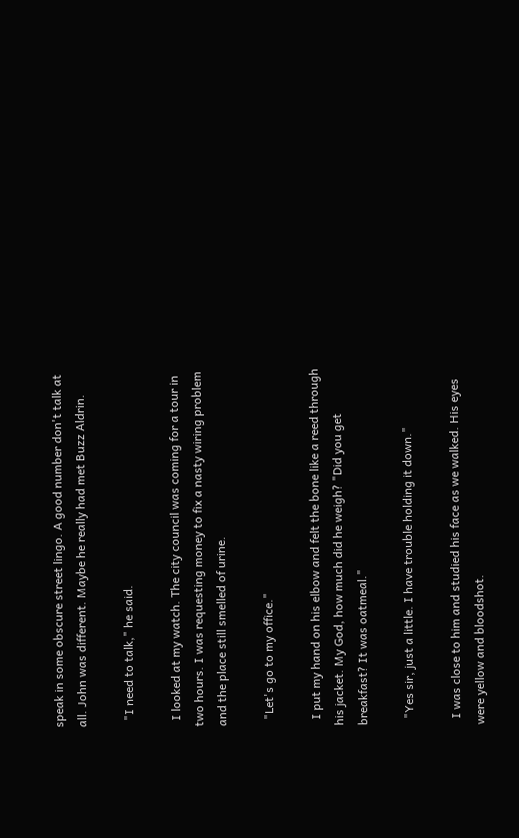speak in some obscure street lingo. A good number don't talk at all. John was different. Maybe he really had met Buzz Aldrin.

  "I need to talk," he said.

  I looked at my watch. The city council was coming for a tour in two hours. I was requesting money to fix a nasty wiring problem and the place still smelled of urine.

  "Let's go to my office."

  I put my hand on his elbow and felt the bone like a reed through his jacket. My God, how much did he weigh? "Did you get breakfast? It was oatmeal."

  "Yes sir, just a little. I have trouble holding it down."

  I was close to him and studied his face as we walked. His eyes were yellow and bloodshot.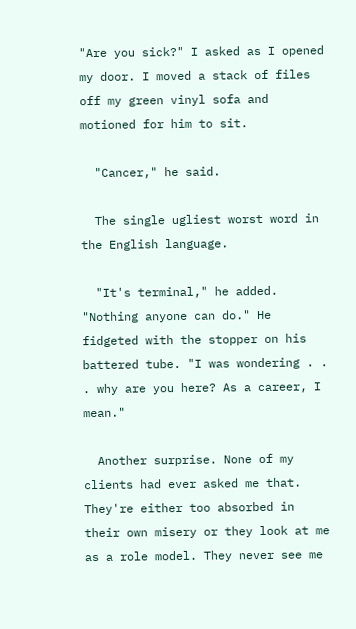"Are you sick?" I asked as I opened my door. I moved a stack of files off my green vinyl sofa and motioned for him to sit.

  "Cancer," he said.

  The single ugliest worst word in the English language.

  "It's terminal," he added. "Nothing anyone can do." He fidgeted with the stopper on his battered tube. "I was wondering . . . why are you here? As a career, I mean."

  Another surprise. None of my clients had ever asked me that. They're either too absorbed in their own misery or they look at me as a role model. They never see me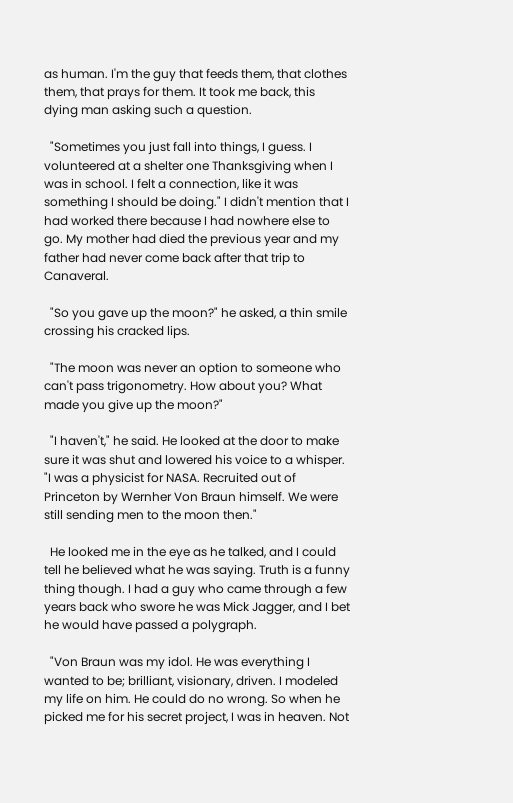as human. I'm the guy that feeds them, that clothes them, that prays for them. It took me back, this dying man asking such a question.

  "Sometimes you just fall into things, I guess. I volunteered at a shelter one Thanksgiving when I was in school. I felt a connection, like it was something I should be doing." I didn't mention that I had worked there because I had nowhere else to go. My mother had died the previous year and my father had never come back after that trip to Canaveral.

  "So you gave up the moon?" he asked, a thin smile crossing his cracked lips.

  "The moon was never an option to someone who can't pass trigonometry. How about you? What made you give up the moon?"

  "I haven't," he said. He looked at the door to make sure it was shut and lowered his voice to a whisper. "I was a physicist for NASA. Recruited out of Princeton by Wernher Von Braun himself. We were still sending men to the moon then."

  He looked me in the eye as he talked, and I could tell he believed what he was saying. Truth is a funny thing though. I had a guy who came through a few years back who swore he was Mick Jagger, and I bet he would have passed a polygraph.

  "Von Braun was my idol. He was everything I wanted to be; brilliant, visionary, driven. I modeled my life on him. He could do no wrong. So when he picked me for his secret project, I was in heaven. Not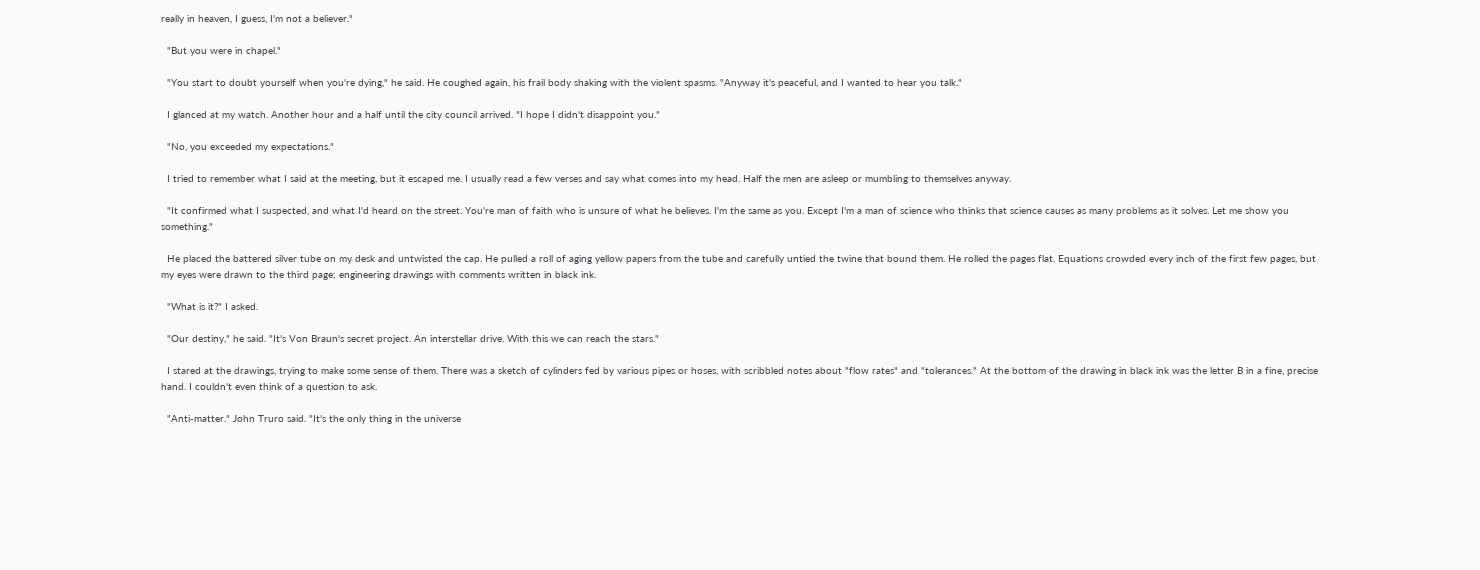really in heaven, I guess, I'm not a believer."

  "But you were in chapel."

  "You start to doubt yourself when you're dying," he said. He coughed again, his frail body shaking with the violent spasms. "Anyway it's peaceful, and I wanted to hear you talk."

  I glanced at my watch. Another hour and a half until the city council arrived. "I hope I didn't disappoint you."

  "No, you exceeded my expectations."

  I tried to remember what I said at the meeting, but it escaped me. I usually read a few verses and say what comes into my head. Half the men are asleep or mumbling to themselves anyway.

  "It confirmed what I suspected, and what I'd heard on the street. You're man of faith who is unsure of what he believes. I'm the same as you. Except I'm a man of science who thinks that science causes as many problems as it solves. Let me show you something."

  He placed the battered silver tube on my desk and untwisted the cap. He pulled a roll of aging yellow papers from the tube and carefully untied the twine that bound them. He rolled the pages flat. Equations crowded every inch of the first few pages, but my eyes were drawn to the third page; engineering drawings with comments written in black ink.

  "What is it?" I asked.

  "Our destiny," he said. "It's Von Braun's secret project. An interstellar drive. With this we can reach the stars."

  I stared at the drawings, trying to make some sense of them. There was a sketch of cylinders fed by various pipes or hoses, with scribbled notes about "flow rates" and "tolerances." At the bottom of the drawing in black ink was the letter B in a fine, precise hand. I couldn't even think of a question to ask.

  "Anti-matter." John Truro said. "It's the only thing in the universe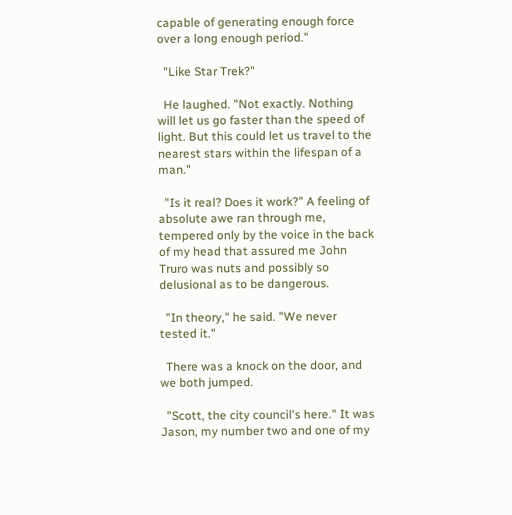capable of generating enough force over a long enough period."

  "Like Star Trek?"

  He laughed. "Not exactly. Nothing will let us go faster than the speed of light. But this could let us travel to the nearest stars within the lifespan of a man."

  "Is it real? Does it work?" A feeling of absolute awe ran through me, tempered only by the voice in the back of my head that assured me John Truro was nuts and possibly so delusional as to be dangerous.

  "In theory," he said. "We never tested it."

  There was a knock on the door, and we both jumped.

  "Scott, the city council's here." It was Jason, my number two and one of my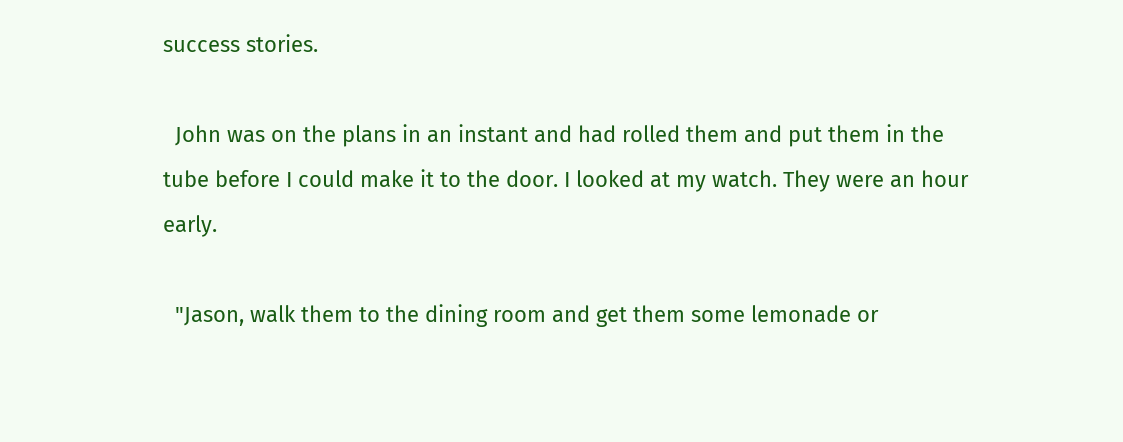success stories.

  John was on the plans in an instant and had rolled them and put them in the tube before I could make it to the door. I looked at my watch. They were an hour early.

  "Jason, walk them to the dining room and get them some lemonade or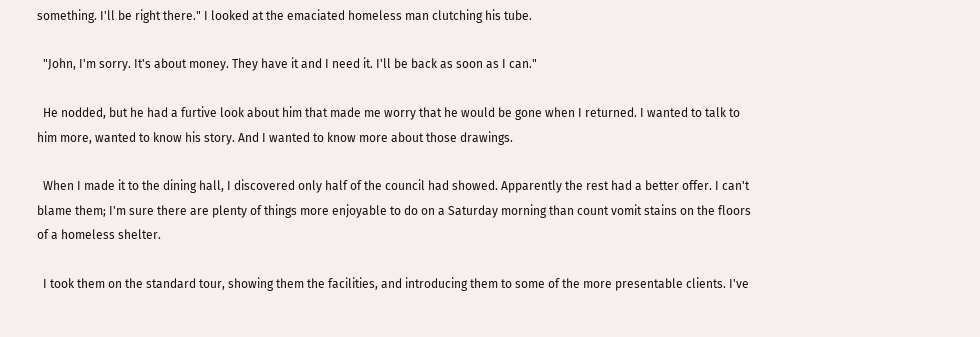something. I'll be right there." I looked at the emaciated homeless man clutching his tube.

  "John, I'm sorry. It's about money. They have it and I need it. I'll be back as soon as I can."

  He nodded, but he had a furtive look about him that made me worry that he would be gone when I returned. I wanted to talk to him more, wanted to know his story. And I wanted to know more about those drawings.

  When I made it to the dining hall, I discovered only half of the council had showed. Apparently the rest had a better offer. I can't blame them; I'm sure there are plenty of things more enjoyable to do on a Saturday morning than count vomit stains on the floors of a homeless shelter.

  I took them on the standard tour, showing them the facilities, and introducing them to some of the more presentable clients. I've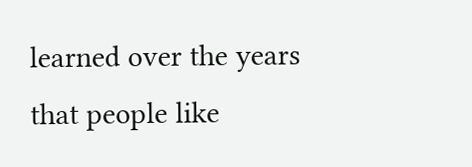learned over the years that people like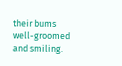their bums well-groomed and smiling.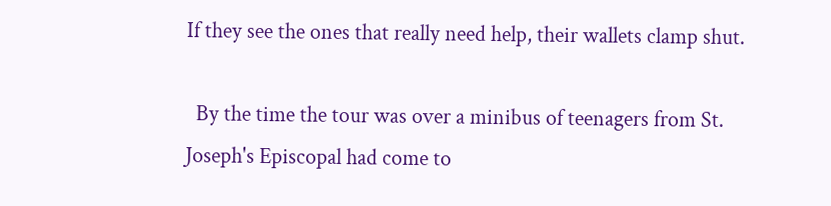If they see the ones that really need help, their wallets clamp shut.

  By the time the tour was over a minibus of teenagers from St. Joseph's Episcopal had come to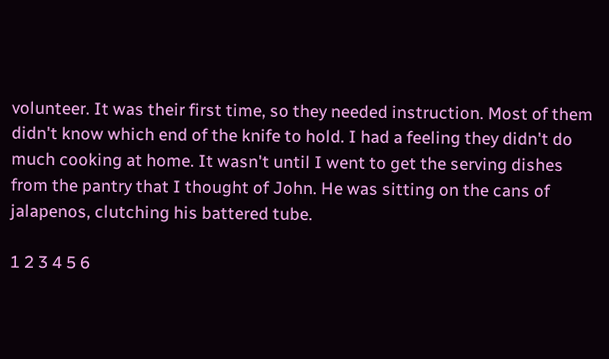volunteer. It was their first time, so they needed instruction. Most of them didn't know which end of the knife to hold. I had a feeling they didn't do much cooking at home. It wasn't until I went to get the serving dishes from the pantry that I thought of John. He was sitting on the cans of jalapenos, clutching his battered tube.

1 2 3 4 5 6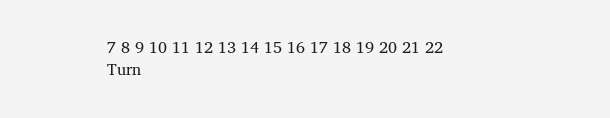7 8 9 10 11 12 13 14 15 16 17 18 19 20 21 22
Turn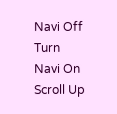Navi Off
Turn Navi On
Scroll Up